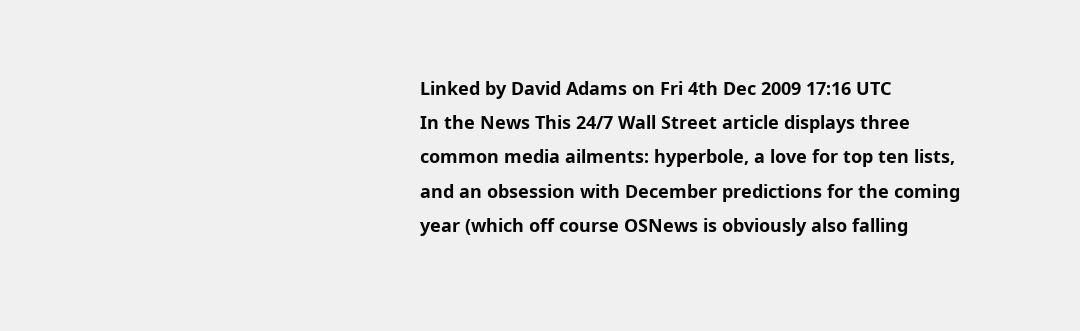Linked by David Adams on Fri 4th Dec 2009 17:16 UTC
In the News This 24/7 Wall Street article displays three common media ailments: hyperbole, a love for top ten lists, and an obsession with December predictions for the coming year (which off course OSNews is obviously also falling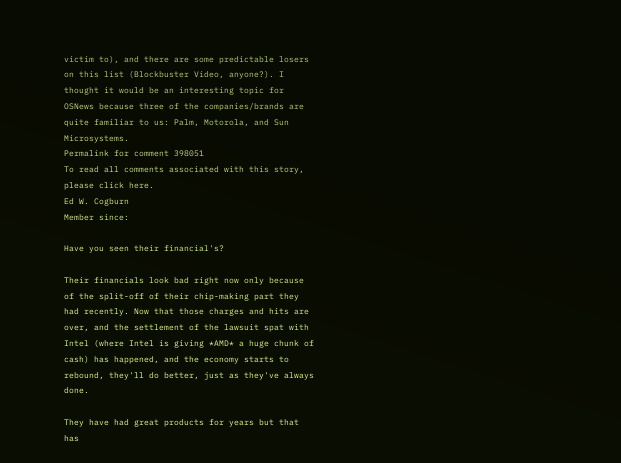victim to), and there are some predictable losers on this list (Blockbuster Video, anyone?). I thought it would be an interesting topic for OSNews because three of the companies/brands are quite familiar to us: Palm, Motorola, and Sun Microsystems.
Permalink for comment 398051
To read all comments associated with this story, please click here.
Ed W. Cogburn
Member since:

Have you seen their financial's?

Their financials look bad right now only because of the split-off of their chip-making part they had recently. Now that those charges and hits are over, and the settlement of the lawsuit spat with Intel (where Intel is giving *AMD* a huge chunk of cash) has happened, and the economy starts to rebound, they'll do better, just as they've always done.

They have had great products for years but that has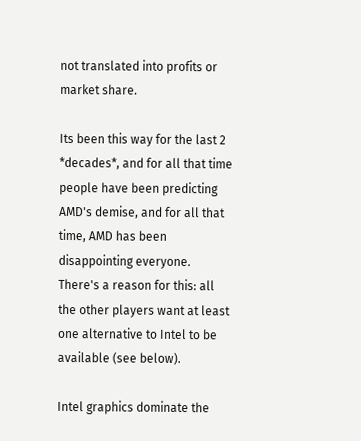not translated into profits or market share.

Its been this way for the last 2 *decades*, and for all that time people have been predicting AMD's demise, and for all that time, AMD has been disappointing everyone. There's a reason for this: all the other players want at least one alternative to Intel to be available (see below).

Intel graphics dominate the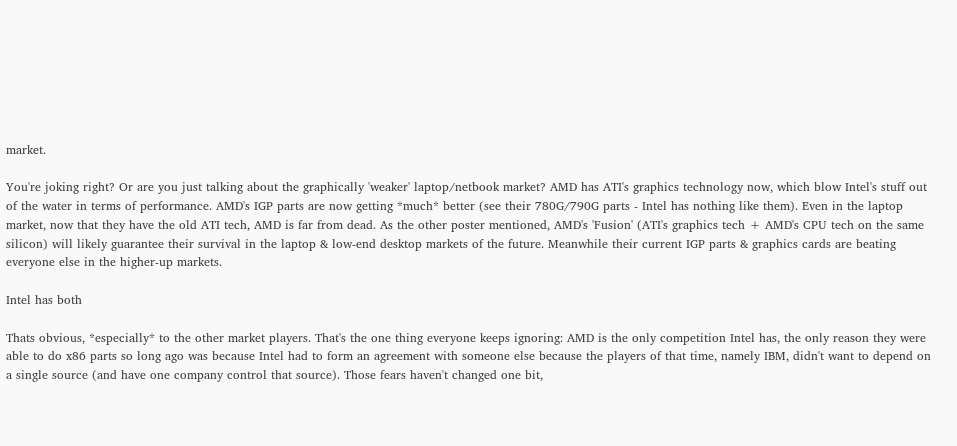market.

You're joking right? Or are you just talking about the graphically 'weaker' laptop/netbook market? AMD has ATI's graphics technology now, which blow Intel's stuff out of the water in terms of performance. AMD's IGP parts are now getting *much* better (see their 780G/790G parts - Intel has nothing like them). Even in the laptop market, now that they have the old ATI tech, AMD is far from dead. As the other poster mentioned, AMD's 'Fusion' (ATI's graphics tech + AMD's CPU tech on the same silicon) will likely guarantee their survival in the laptop & low-end desktop markets of the future. Meanwhile their current IGP parts & graphics cards are beating everyone else in the higher-up markets.

Intel has both

Thats obvious, *especially* to the other market players. That's the one thing everyone keeps ignoring: AMD is the only competition Intel has, the only reason they were able to do x86 parts so long ago was because Intel had to form an agreement with someone else because the players of that time, namely IBM, didn't want to depend on a single source (and have one company control that source). Those fears haven't changed one bit,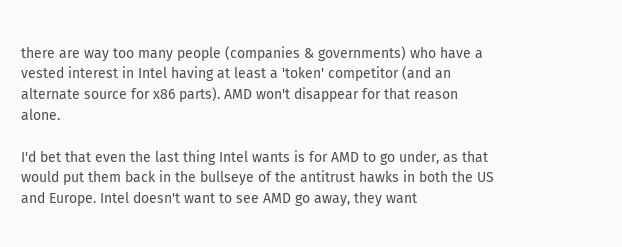there are way too many people (companies & governments) who have a vested interest in Intel having at least a 'token' competitor (and an alternate source for x86 parts). AMD won't disappear for that reason alone.

I'd bet that even the last thing Intel wants is for AMD to go under, as that would put them back in the bullseye of the antitrust hawks in both the US and Europe. Intel doesn't want to see AMD go away, they want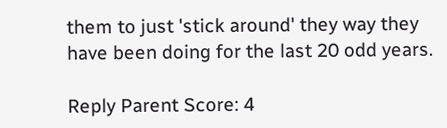them to just 'stick around' they way they have been doing for the last 20 odd years.

Reply Parent Score: 4